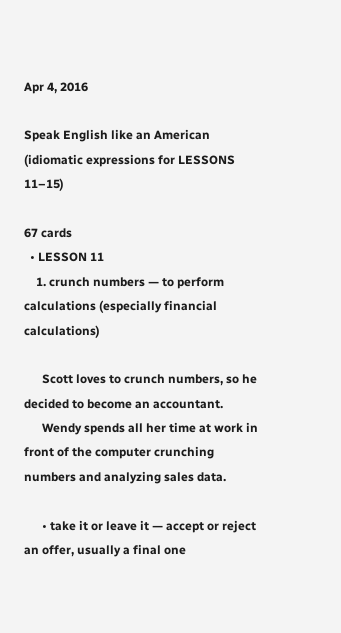Apr 4, 2016

Speak English like an American (idiomatic expressions for LESSONS 11–15)

67 cards
  • LESSON 11
    1. crunch numbers — to perform calculations (especially financial calculations)

      Scott loves to crunch numbers, so he decided to become an accountant.
      Wendy spends all her time at work in front of the computer crunching numbers and analyzing sales data.

      • take it or leave it — accept or reject an offer, usually a final one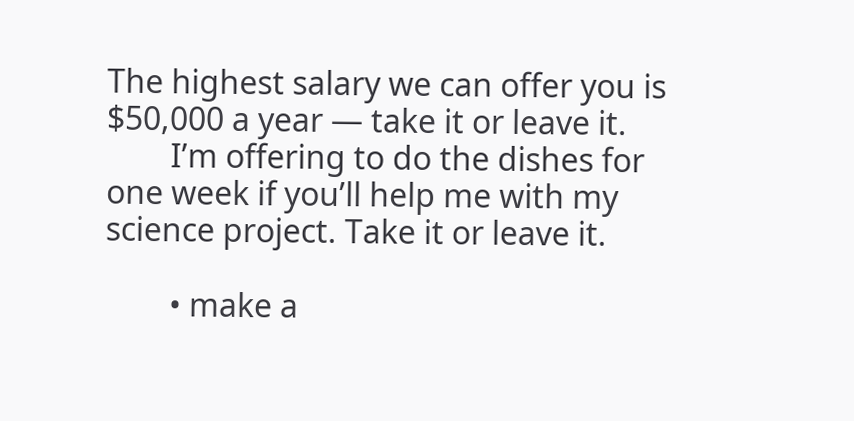The highest salary we can offer you is $50,000 a year — take it or leave it.
        I’m offering to do the dishes for one week if you’ll help me with my science project. Take it or leave it.

        • make a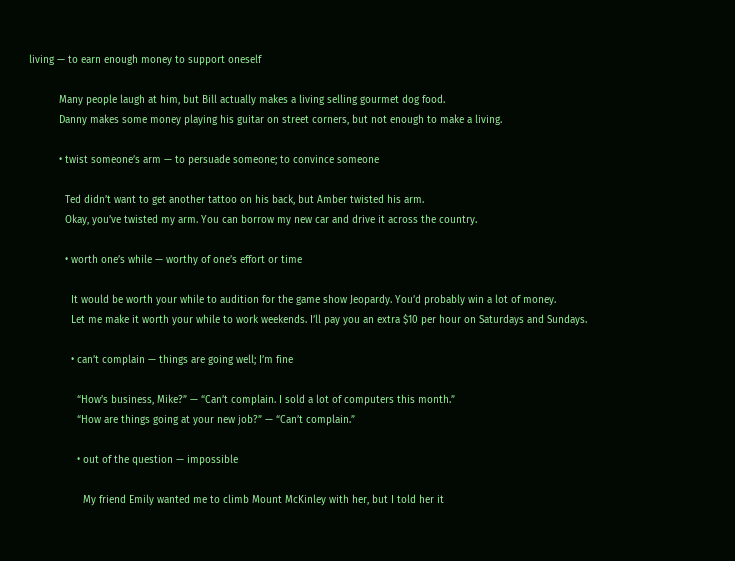living — to earn enough money to support oneself

          Many people laugh at him, but Bill actually makes a living selling gourmet dog food.
          Danny makes some money playing his guitar on street corners, but not enough to make a living.

          • twist someone’s arm — to persuade someone; to convince someone

            Ted didn’t want to get another tattoo on his back, but Amber twisted his arm.
            Okay, you’ve twisted my arm. You can borrow my new car and drive it across the country.

            • worth one’s while — worthy of one’s effort or time

              It would be worth your while to audition for the game show Jeopardy. You’d probably win a lot of money.
              Let me make it worth your while to work weekends. I’ll pay you an extra $10 per hour on Saturdays and Sundays.

              • can’t complain — things are going well; I’m fine

                “How’s business, Mike?” — “Can’t complain. I sold a lot of computers this month.”
                “How are things going at your new job?” — “Can’t complain.”

                • out of the question — impossible

                  My friend Emily wanted me to climb Mount McKinley with her, but I told her it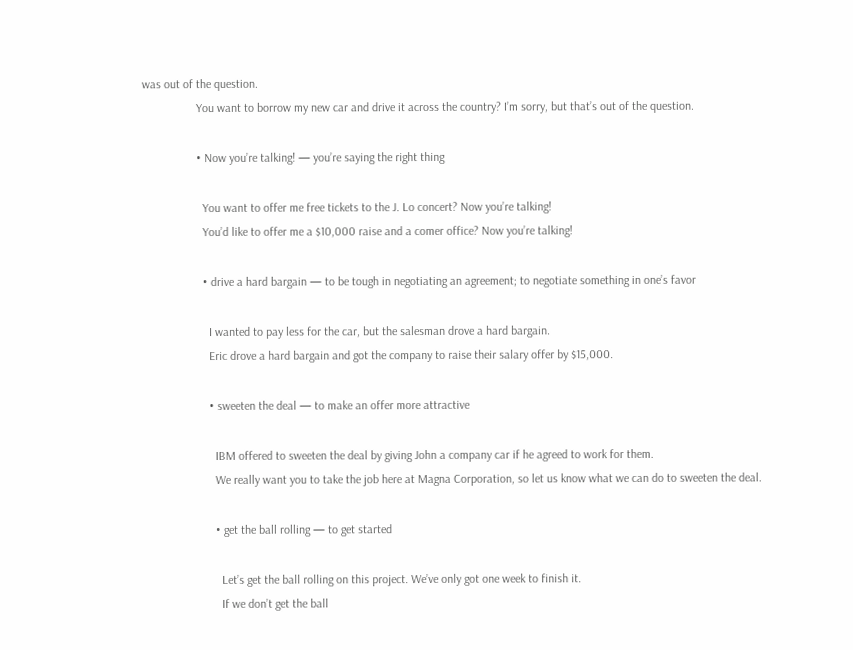was out of the question.
                  You want to borrow my new car and drive it across the country? I’m sorry, but that’s out of the question.

                  • Now you’re talking! — you’re saying the right thing

                    You want to offer me free tickets to the J. Lo concert? Now you’re talking!
                    You’d like to offer me a $10,000 raise and a comer office? Now you’re talking!

                    • drive a hard bargain — to be tough in negotiating an agreement; to negotiate something in one’s favor

                      I wanted to pay less for the car, but the salesman drove a hard bargain.
                      Eric drove a hard bargain and got the company to raise their salary offer by $15,000.

                      • sweeten the deal — to make an offer more attractive

                        IBM offered to sweeten the deal by giving John a company car if he agreed to work for them.
                        We really want you to take the job here at Magna Corporation, so let us know what we can do to sweeten the deal.

                        • get the ball rolling — to get started

                          Let’s get the ball rolling on this project. We’ve only got one week to finish it.
                          If we don’t get the ball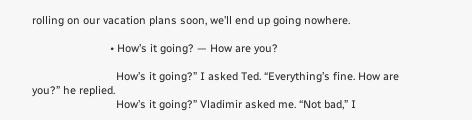rolling on our vacation plans soon, we’ll end up going nowhere.

                          • How’s it going? — How are you?

                            How’s it going?” I asked Ted. “Everything’s fine. How are you?” he replied.
                            How’s it going?” Vladimir asked me. “Not bad,” I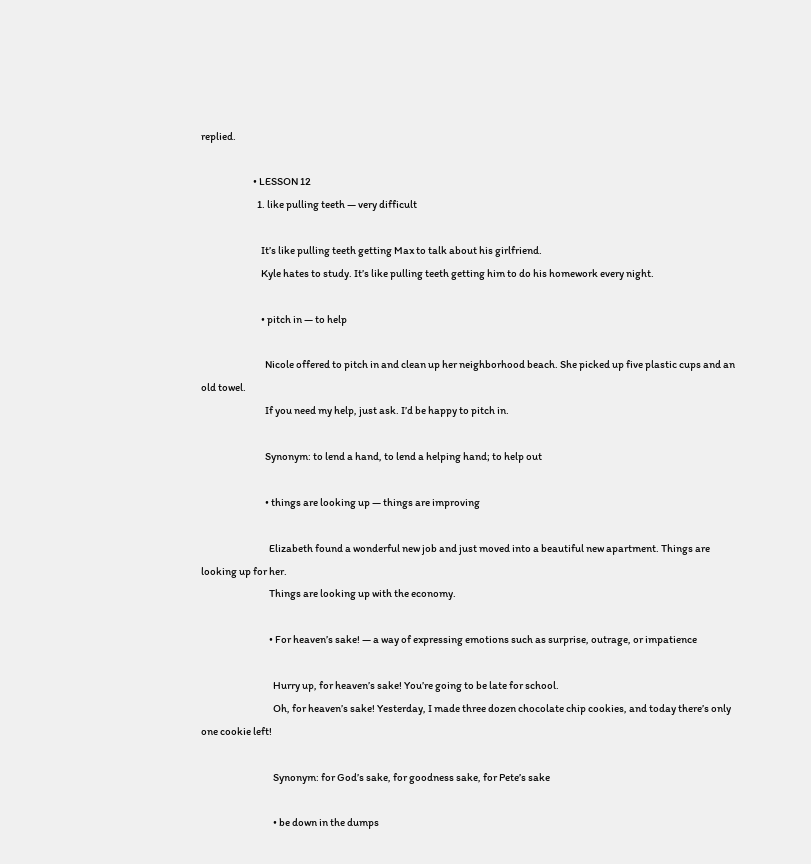replied.

                          • LESSON 12
                            1. like pulling teeth — very difficult

                              It’s like pulling teeth getting Max to talk about his girlfriend.
                              Kyle hates to study. It’s like pulling teeth getting him to do his homework every night.

                              • pitch in — to help

                                Nicole offered to pitch in and clean up her neighborhood beach. She picked up five plastic cups and an old towel.
                                If you need my help, just ask. I’d be happy to pitch in.

                                Synonym: to lend a hand, to lend a helping hand; to help out

                                • things are looking up — things are improving

                                  Elizabeth found a wonderful new job and just moved into a beautiful new apartment. Things are looking up for her.
                                  Things are looking up with the economy.

                                  • For heaven’s sake! — a way of expressing emotions such as surprise, outrage, or impatience

                                    Hurry up, for heaven’s sake! You’re going to be late for school.
                                    Oh, for heaven’s sake! Yesterday, I made three dozen chocolate chip cookies, and today there’s only one cookie left!

                                    Synonym: for God’s sake, for goodness sake, for Pete’s sake

                                    • be down in the dumps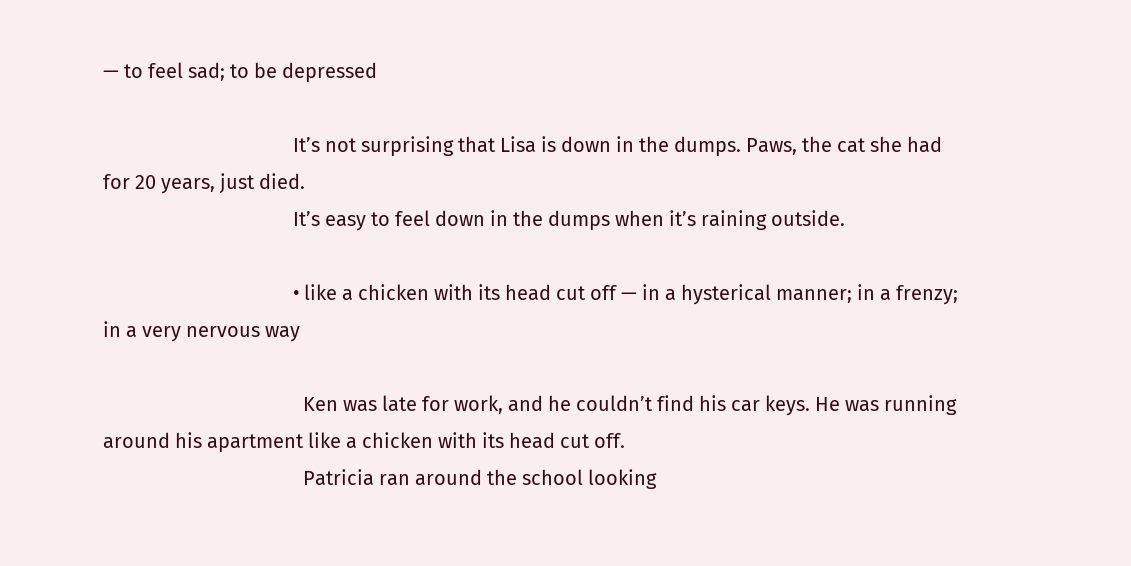— to feel sad; to be depressed

                                      It’s not surprising that Lisa is down in the dumps. Paws, the cat she had for 20 years, just died.
                                      It’s easy to feel down in the dumps when it’s raining outside.

                                      • like a chicken with its head cut off — in a hysterical manner; in a frenzy; in a very nervous way

                                        Ken was late for work, and he couldn’t find his car keys. He was running around his apartment like a chicken with its head cut off.
                                        Patricia ran around the school looking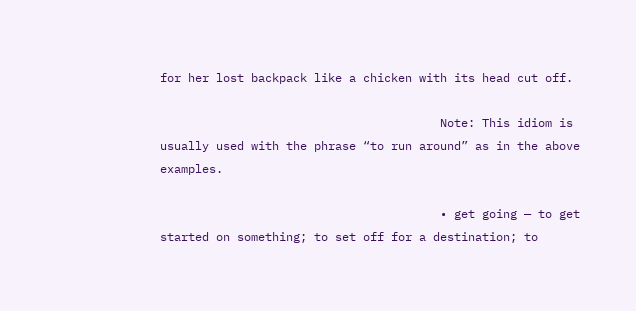for her lost backpack like a chicken with its head cut off.

                                        Note: This idiom is usually used with the phrase “to run around” as in the above examples.

                                        • get going — to get started on something; to set off for a destination; to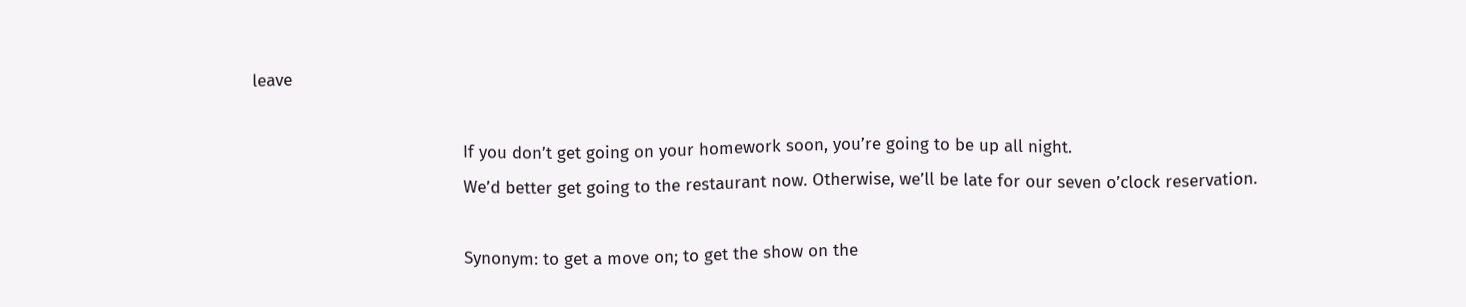leave

                                          If you don’t get going on your homework soon, you’re going to be up all night.
                                          We’d better get going to the restaurant now. Otherwise, we’ll be late for our seven o’clock reservation.

                                          Synonym: to get a move on; to get the show on the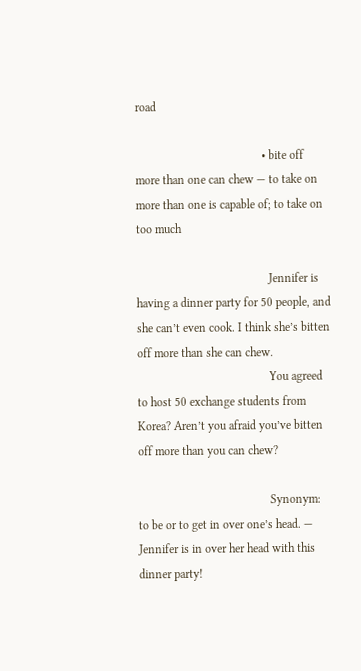road

                                          • bite off more than one can chew — to take on more than one is capable of; to take on too much

                                            Jennifer is having a dinner party for 50 people, and she can’t even cook. I think she’s bitten off more than she can chew.
                                            You agreed to host 50 exchange students from Korea? Aren’t you afraid you’ve bitten off more than you can chew?

                                            Synonym: to be or to get in over one’s head. — Jennifer is in over her head with this dinner party!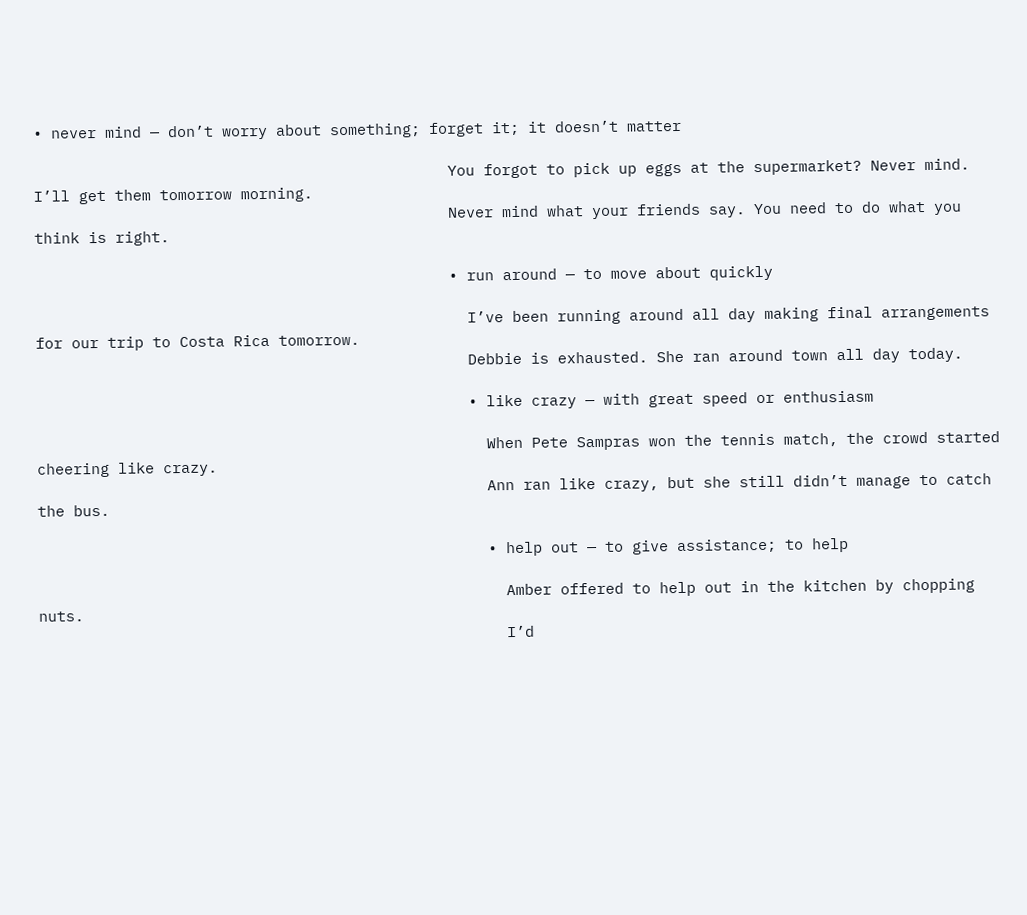• never mind — don’t worry about something; forget it; it doesn’t matter

                                              You forgot to pick up eggs at the supermarket? Never mind. I’ll get them tomorrow morning.
                                              Never mind what your friends say. You need to do what you think is right.

                                              • run around — to move about quickly

                                                I’ve been running around all day making final arrangements for our trip to Costa Rica tomorrow.
                                                Debbie is exhausted. She ran around town all day today.

                                                • like crazy — with great speed or enthusiasm

                                                  When Pete Sampras won the tennis match, the crowd started cheering like crazy.
                                                  Ann ran like crazy, but she still didn’t manage to catch the bus.

                                                  • help out — to give assistance; to help

                                                    Amber offered to help out in the kitchen by chopping nuts.
                                                    I’d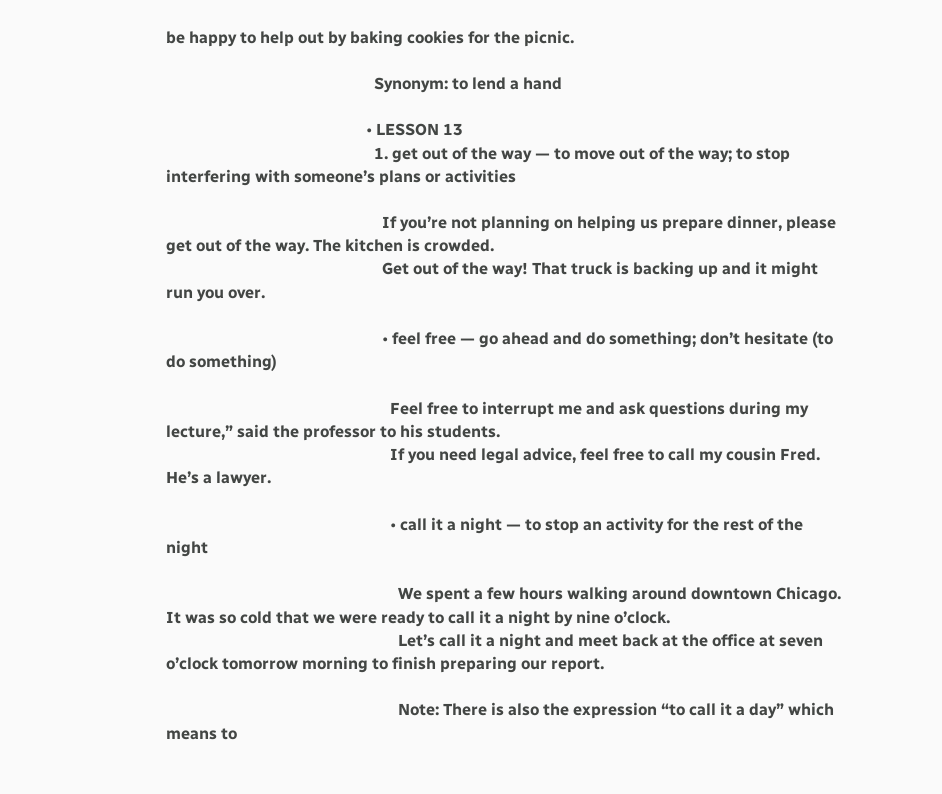be happy to help out by baking cookies for the picnic.

                                                    Synonym: to lend a hand

                                                  • LESSON 13
                                                    1. get out of the way — to move out of the way; to stop interfering with someone’s plans or activities

                                                      If you’re not planning on helping us prepare dinner, please get out of the way. The kitchen is crowded.
                                                      Get out of the way! That truck is backing up and it might run you over.

                                                      • feel free — go ahead and do something; don’t hesitate (to do something)

                                                        Feel free to interrupt me and ask questions during my lecture,” said the professor to his students.
                                                        If you need legal advice, feel free to call my cousin Fred. He’s a lawyer.

                                                        • call it a night — to stop an activity for the rest of the night

                                                          We spent a few hours walking around downtown Chicago. It was so cold that we were ready to call it a night by nine o’clock.
                                                          Let’s call it a night and meet back at the office at seven o’clock tomorrow morning to finish preparing our report.

                                                          Note: There is also the expression “to call it a day” which means to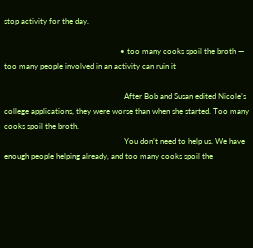stop activity for the day.

                                                          • too many cooks spoil the broth — too many people involved in an activity can ruin it

                                                            After Bob and Susan edited Nicole’s college applications, they were worse than when she started. Too many cooks spoil the broth.
                                                            You don’t need to help us. We have enough people helping already, and too many cooks spoil the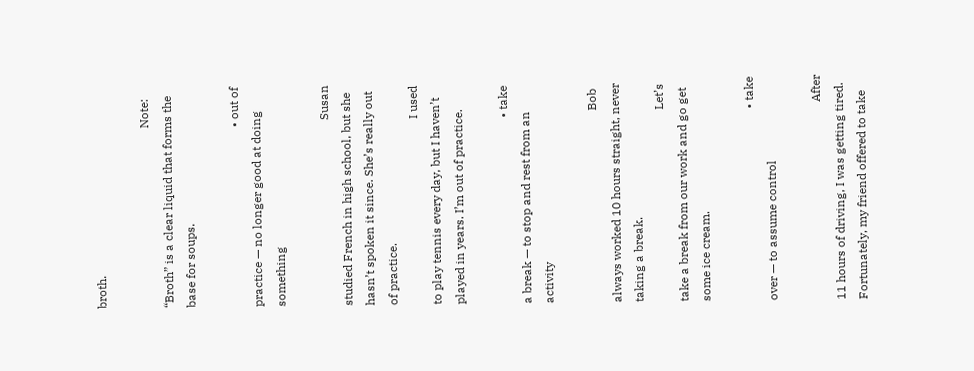broth.

                                                            Note: “Broth” is a clear liquid that forms the base for soups.

                                                            • out of practice — no longer good at doing something

                                                              Susan studied French in high school, but she hasn’t spoken it since. She’s really out of practice.
                                                              I used to play tennis every day, but I haven’t played in years. I’m out of practice.

                                                              • take a break — to stop and rest from an activity

                                                                Bob always worked 10 hours straight, never taking a break.
                                                                Let’s take a break from our work and go get some ice cream.

                                                                • take over — to assume control

                                                                  After 11 hours of driving, I was getting tired. Fortunately, my friend offered to take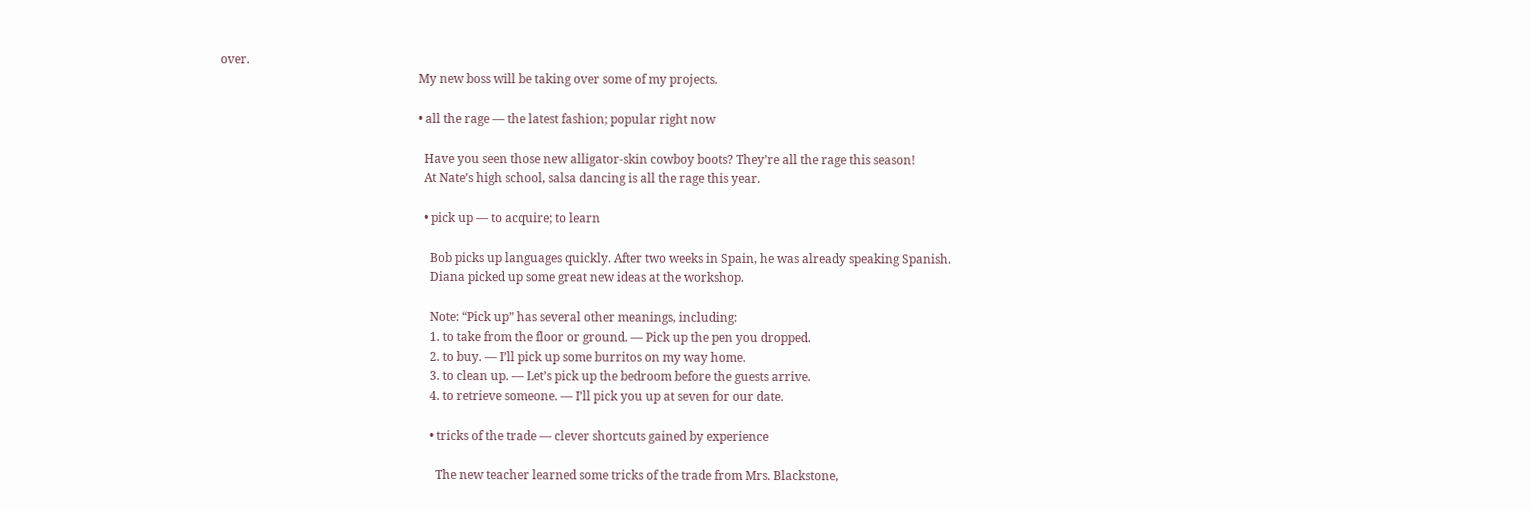over.
                                                                  My new boss will be taking over some of my projects.

                                                                  • all the rage — the latest fashion; popular right now

                                                                    Have you seen those new alligator-skin cowboy boots? They’re all the rage this season!
                                                                    At Nate’s high school, salsa dancing is all the rage this year.

                                                                    • pick up — to acquire; to learn

                                                                      Bob picks up languages quickly. After two weeks in Spain, he was already speaking Spanish.
                                                                      Diana picked up some great new ideas at the workshop.

                                                                      Note: “Pick up” has several other meanings, including:
                                                                      1. to take from the floor or ground. — Pick up the pen you dropped.
                                                                      2. to buy. — I’ll pick up some burritos on my way home.
                                                                      3. to clean up. — Let’s pick up the bedroom before the guests arrive.
                                                                      4. to retrieve someone. — I’ll pick you up at seven for our date.

                                                                      • tricks of the trade — clever shortcuts gained by experience

                                                                        The new teacher learned some tricks of the trade from Mrs. Blackstone,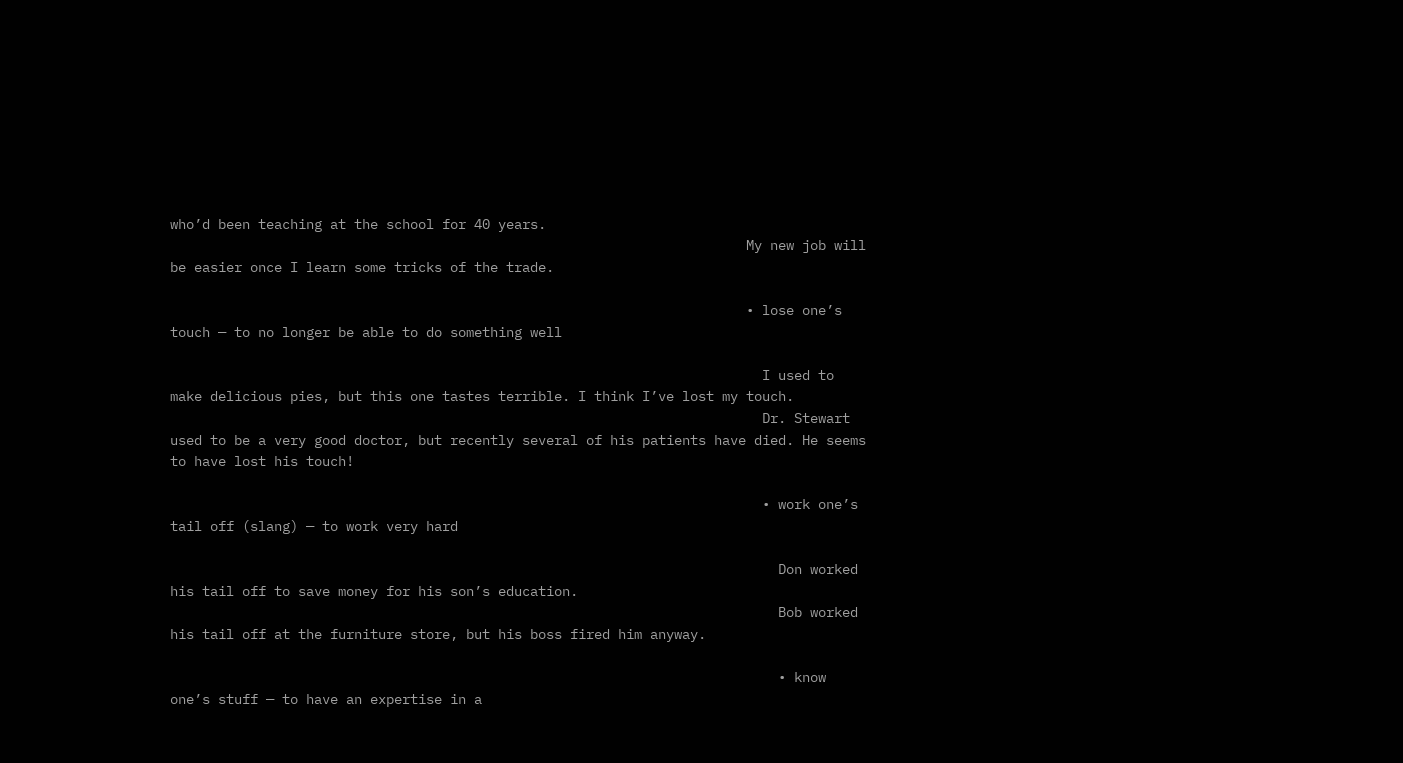who’d been teaching at the school for 40 years.
                                                                        My new job will be easier once I learn some tricks of the trade.

                                                                        • lose one’s touch — to no longer be able to do something well

                                                                          I used to make delicious pies, but this one tastes terrible. I think I’ve lost my touch.
                                                                          Dr. Stewart used to be a very good doctor, but recently several of his patients have died. He seems to have lost his touch!

                                                                          • work one’s tail off (slang) — to work very hard

                                                                            Don worked his tail off to save money for his son’s education.
                                                                            Bob worked his tail off at the furniture store, but his boss fired him anyway.

                                                                            • know one’s stuff — to have an expertise in a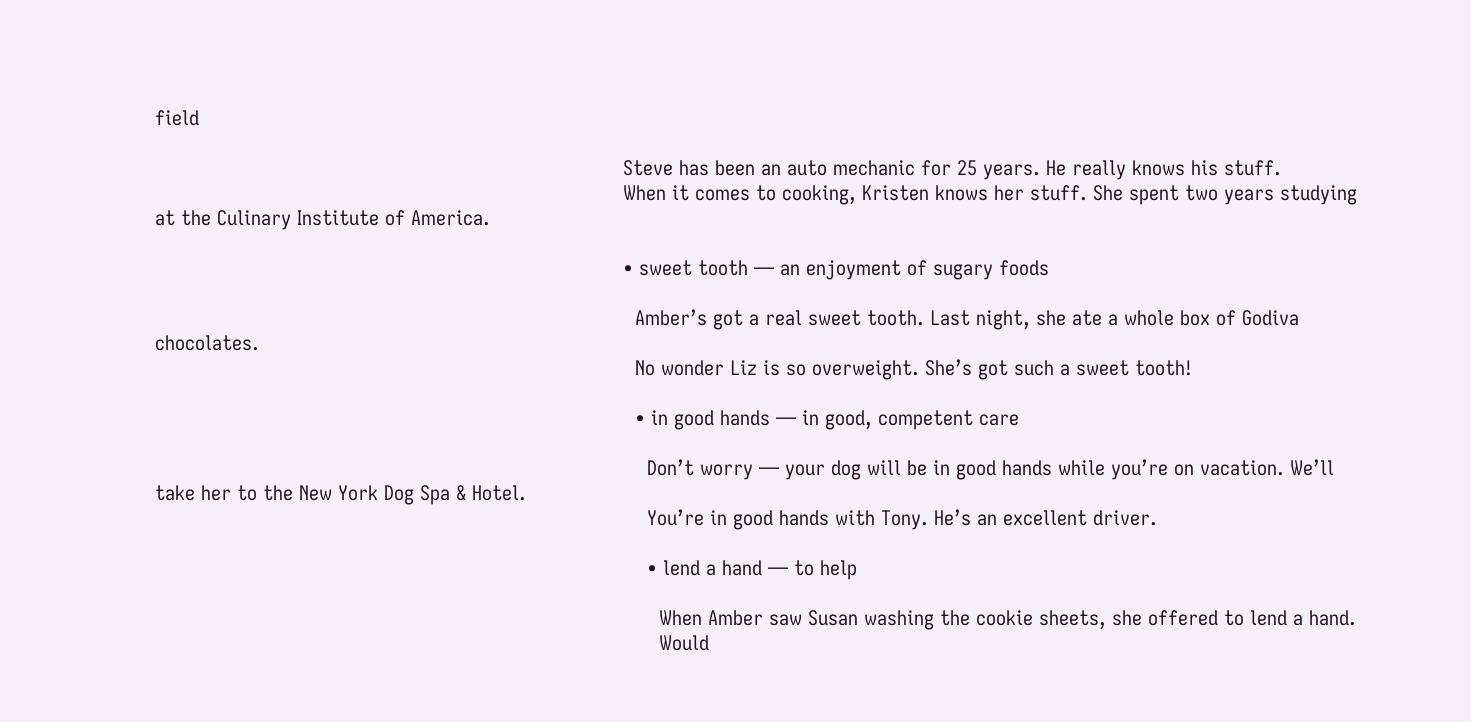field

                                                                              Steve has been an auto mechanic for 25 years. He really knows his stuff.
                                                                              When it comes to cooking, Kristen knows her stuff. She spent two years studying at the Culinary Institute of America.

                                                                              • sweet tooth — an enjoyment of sugary foods

                                                                                Amber’s got a real sweet tooth. Last night, she ate a whole box of Godiva chocolates.
                                                                                No wonder Liz is so overweight. She’s got such a sweet tooth!

                                                                                • in good hands — in good, competent care

                                                                                  Don’t worry — your dog will be in good hands while you’re on vacation. We’ll take her to the New York Dog Spa & Hotel.
                                                                                  You’re in good hands with Tony. He’s an excellent driver.

                                                                                  • lend a hand — to help

                                                                                    When Amber saw Susan washing the cookie sheets, she offered to lend a hand.
                                                                                    Would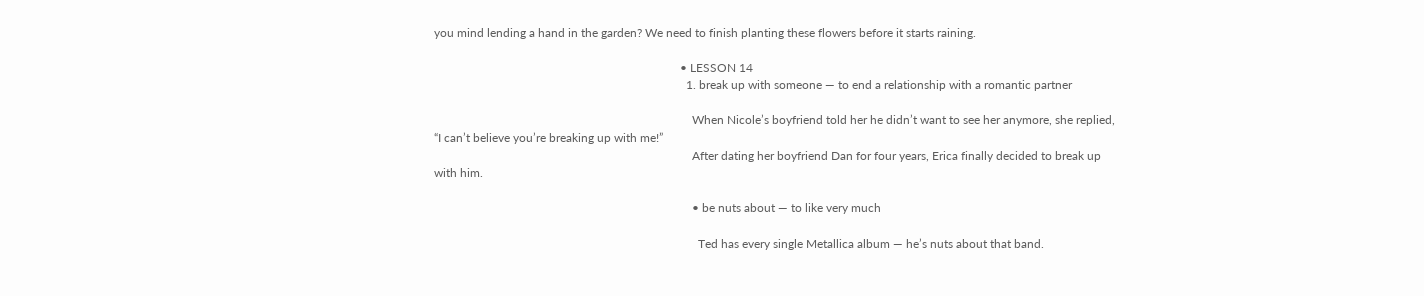you mind lending a hand in the garden? We need to finish planting these flowers before it starts raining.

                                                                                  • LESSON 14
                                                                                    1. break up with someone — to end a relationship with a romantic partner

                                                                                      When Nicole’s boyfriend told her he didn’t want to see her anymore, she replied, “I can’t believe you’re breaking up with me!”
                                                                                      After dating her boyfriend Dan for four years, Erica finally decided to break up with him.

                                                                                      • be nuts about — to like very much

                                                                                        Ted has every single Metallica album — he’s nuts about that band.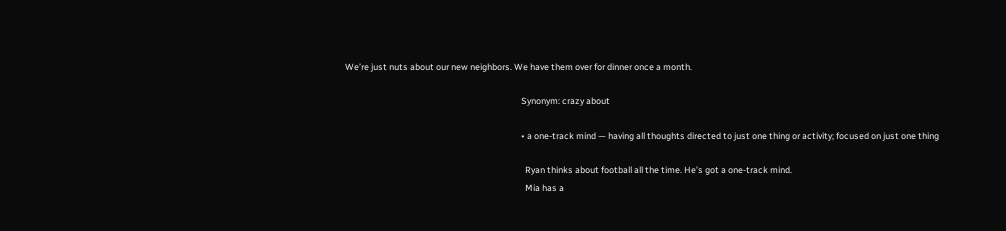We’re just nuts about our new neighbors. We have them over for dinner once a month.

                                                                                        Synonym: crazy about

                                                                                        • a one-track mind — having all thoughts directed to just one thing or activity; focused on just one thing

                                                                                          Ryan thinks about football all the time. He’s got a one-track mind.
                                                                                          Mia has a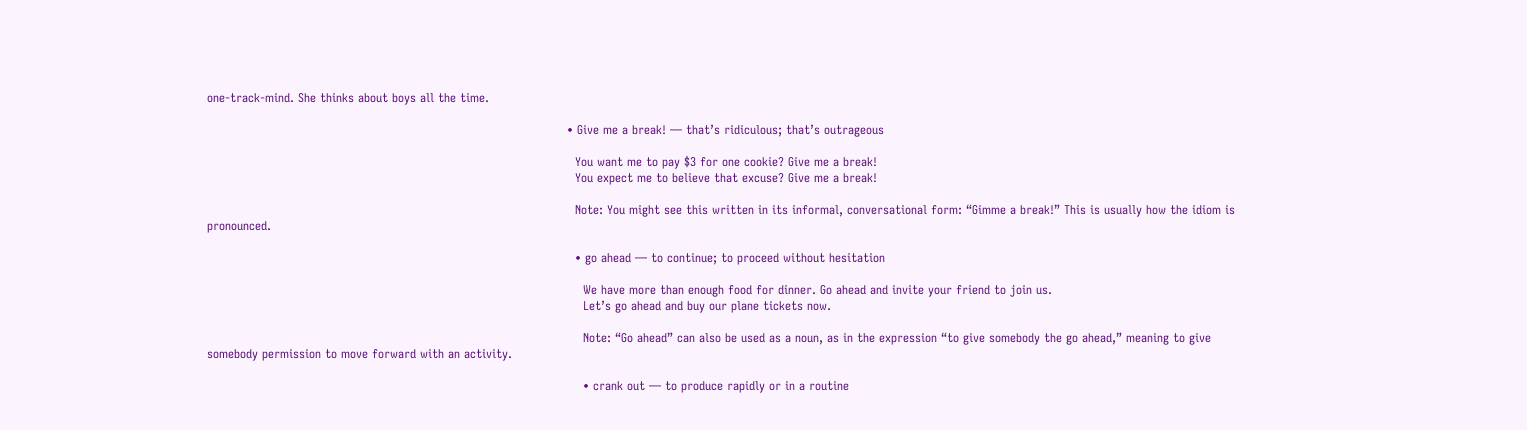one-track-mind. She thinks about boys all the time.

                                                                                          • Give me a break! — that’s ridiculous; that’s outrageous

                                                                                            You want me to pay $3 for one cookie? Give me a break!
                                                                                            You expect me to believe that excuse? Give me a break!

                                                                                            Note: You might see this written in its informal, conversational form: “Gimme a break!” This is usually how the idiom is pronounced.

                                                                                            • go ahead — to continue; to proceed without hesitation

                                                                                              We have more than enough food for dinner. Go ahead and invite your friend to join us.
                                                                                              Let’s go ahead and buy our plane tickets now.

                                                                                              Note: “Go ahead” can also be used as a noun, as in the expression “to give somebody the go ahead,” meaning to give somebody permission to move forward with an activity.

                                                                                              • crank out — to produce rapidly or in a routine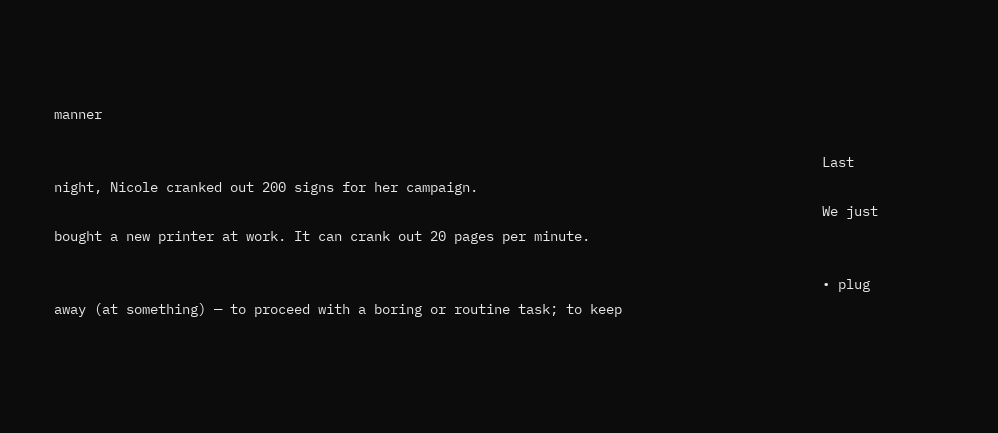manner

                                                                                                Last night, Nicole cranked out 200 signs for her campaign.
                                                                                                We just bought a new printer at work. It can crank out 20 pages per minute.

                                                                                                • plug away (at something) — to proceed with a boring or routine task; to keep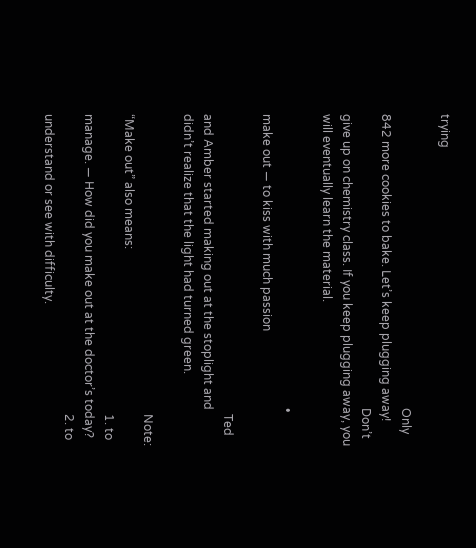trying

                                                                                                  Only 842 more cookies to bake. Let’s keep plugging away!
                                                                                                  Don’t give up on chemistry class. If you keep plugging away, you will eventually learn the material.

                                                                                                  • make out — to kiss with much passion

                                                                                                    Ted and Amber started making out at the stoplight and didn’t realize that the light had turned green.

                                                                                                    Note: “Make out” also means:
                                                                                                    1. to manage. — How did you make out at the doctor’s today?
                                                                                                    2. to understand or see with difficulty.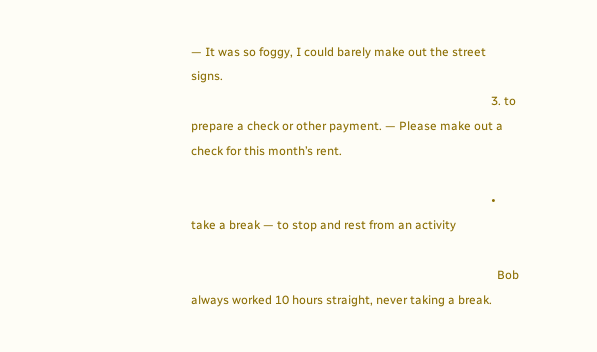— It was so foggy, I could barely make out the street signs.
                                                                                                    3. to prepare a check or other payment. — Please make out a check for this month’s rent.

                                                                                                    • take a break — to stop and rest from an activity

                                                                                                      Bob always worked 10 hours straight, never taking a break.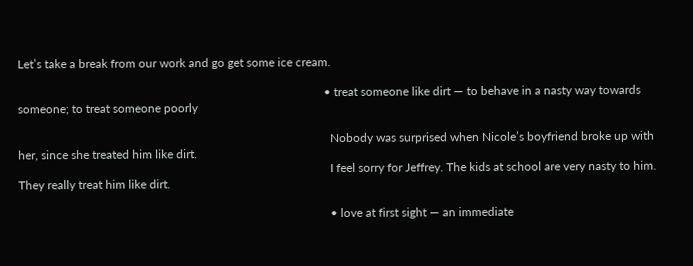Let’s take a break from our work and go get some ice cream.

                                                                                                      • treat someone like dirt — to behave in a nasty way towards someone; to treat someone poorly

                                                                                                        Nobody was surprised when Nicole’s boyfriend broke up with her, since she treated him like dirt.
                                                                                                        I feel sorry for Jeffrey. The kids at school are very nasty to him. They really treat him like dirt.

                                                                                                        • love at first sight — an immediate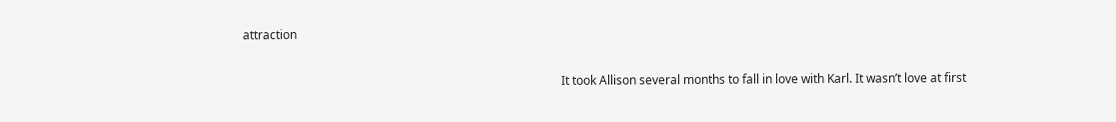attraction

                                                                                                          It took Allison several months to fall in love with Karl. It wasn’t love at first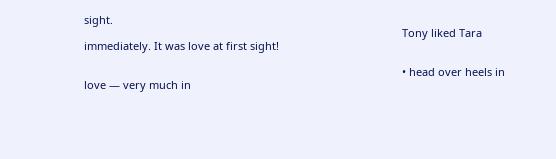sight.
                                                                                                          Tony liked Tara immediately. It was love at first sight!

                                                                                                          • head over heels in love — very much in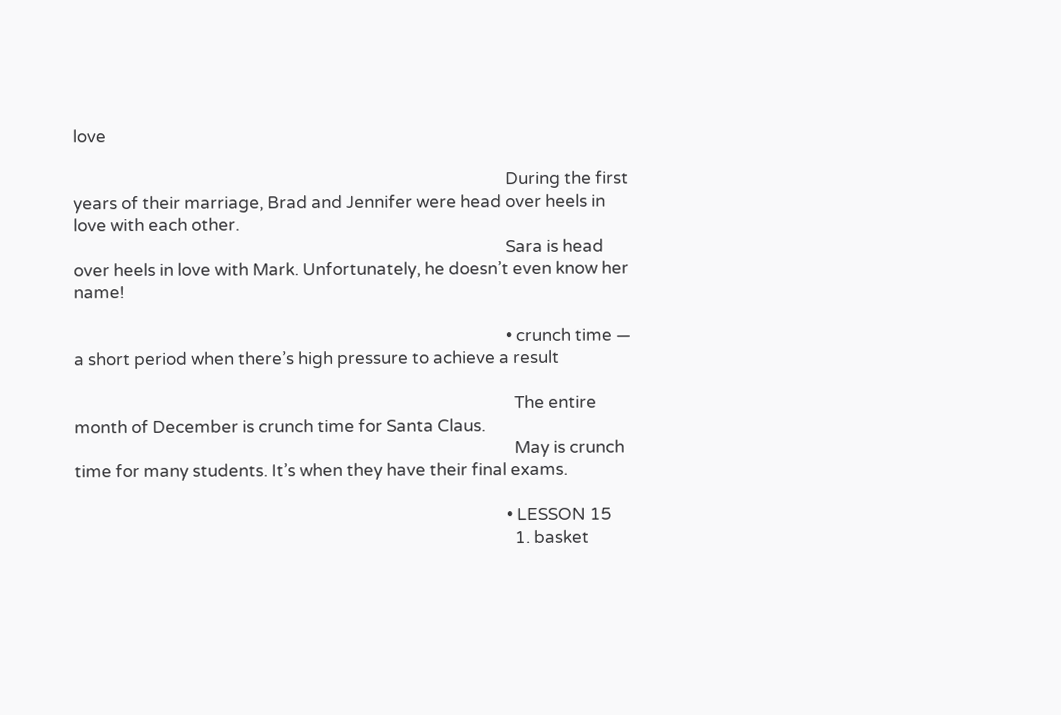love

                                                                                                            During the first years of their marriage, Brad and Jennifer were head over heels in love with each other.
                                                                                                            Sara is head over heels in love with Mark. Unfortunately, he doesn’t even know her name!

                                                                                                            • crunch time — a short period when there’s high pressure to achieve a result

                                                                                                              The entire month of December is crunch time for Santa Claus.
                                                                                                              May is crunch time for many students. It’s when they have their final exams.

                                                                                                            • LESSON 15
                                                                                                              1. basket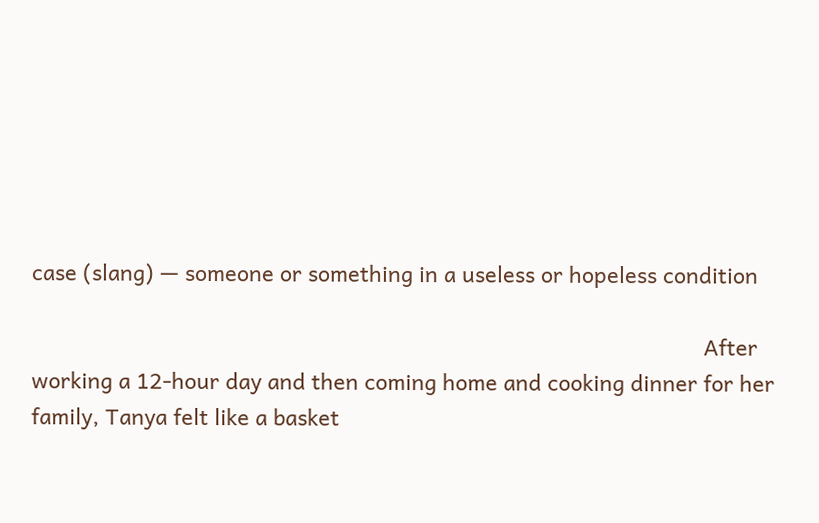case (slang) — someone or something in a useless or hopeless condition

                                                                                                                After working a 12-hour day and then coming home and cooking dinner for her family, Tanya felt like a basket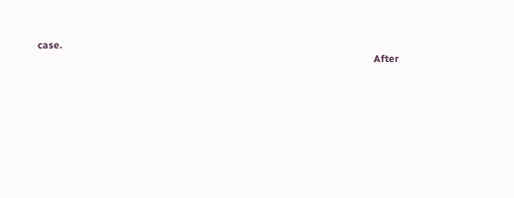case.
                                                                                                                After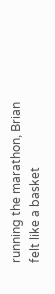running the marathon, Brian felt like a basket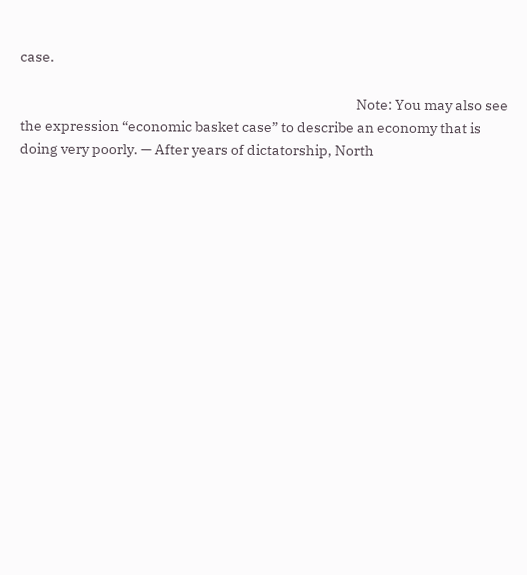case.

                                                                                                                Note: You may also see the expression “economic basket case” to describe an economy that is doing very poorly. — After years of dictatorship, North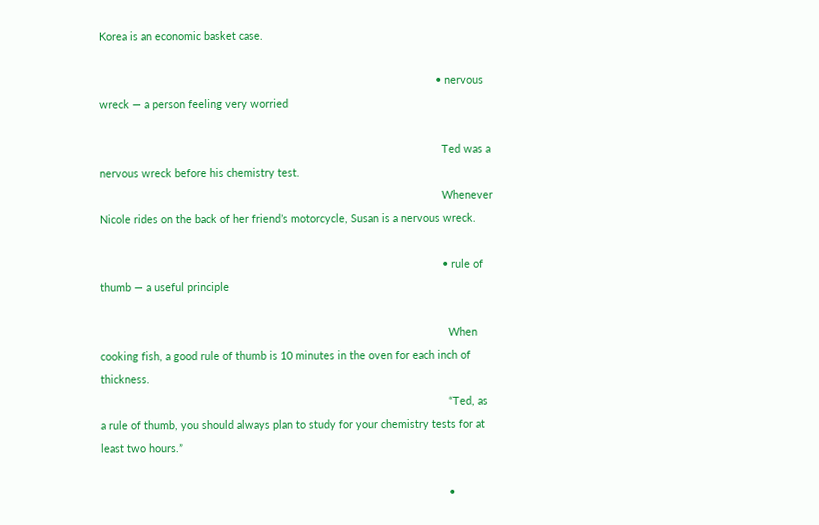Korea is an economic basket case.

                                                                                                                • nervous wreck — a person feeling very worried

                                                                                                                  Ted was a nervous wreck before his chemistry test.
                                                                                                                  Whenever Nicole rides on the back of her friend’s motorcycle, Susan is a nervous wreck.

                                                                                                                  • rule of thumb — a useful principle

                                                                                                                    When cooking fish, a good rule of thumb is 10 minutes in the oven for each inch of thickness.
                                                                                                                    “Ted, as a rule of thumb, you should always plan to study for your chemistry tests for at least two hours.”

                                                                                                                    •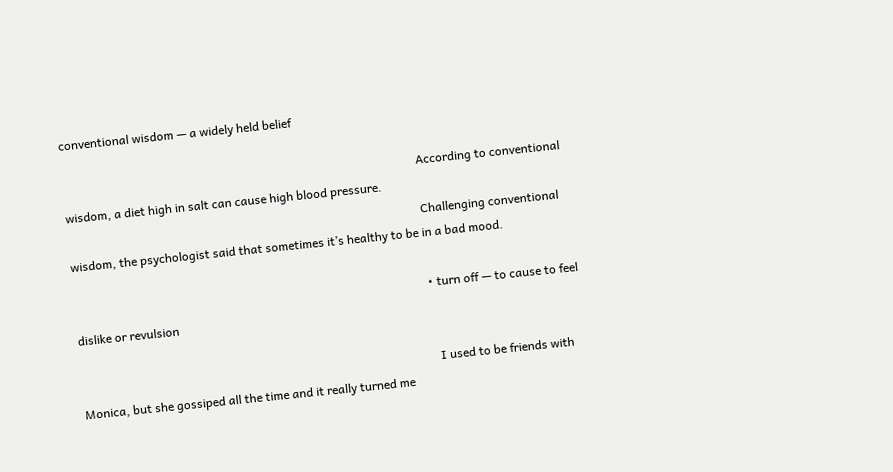conventional wisdom — a widely held belief

                                                                                                                      According to conventional wisdom, a diet high in salt can cause high blood pressure.
                                                                                                                      Challenging conventional wisdom, the psychologist said that sometimes it’s healthy to be in a bad mood.

                                                                                                                      • turn off — to cause to feel dislike or revulsion

                                                                                                                        I used to be friends with Monica, but she gossiped all the time and it really turned me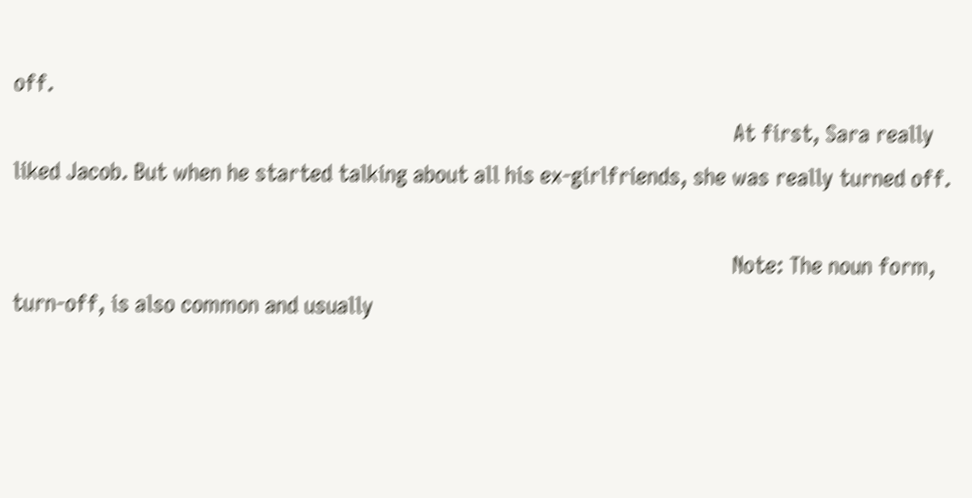off.
                                                                                                                        At first, Sara really liked Jacob. But when he started talking about all his ex-girlfriends, she was really turned off.

                                                                                                                        Note: The noun form, turn-off, is also common and usually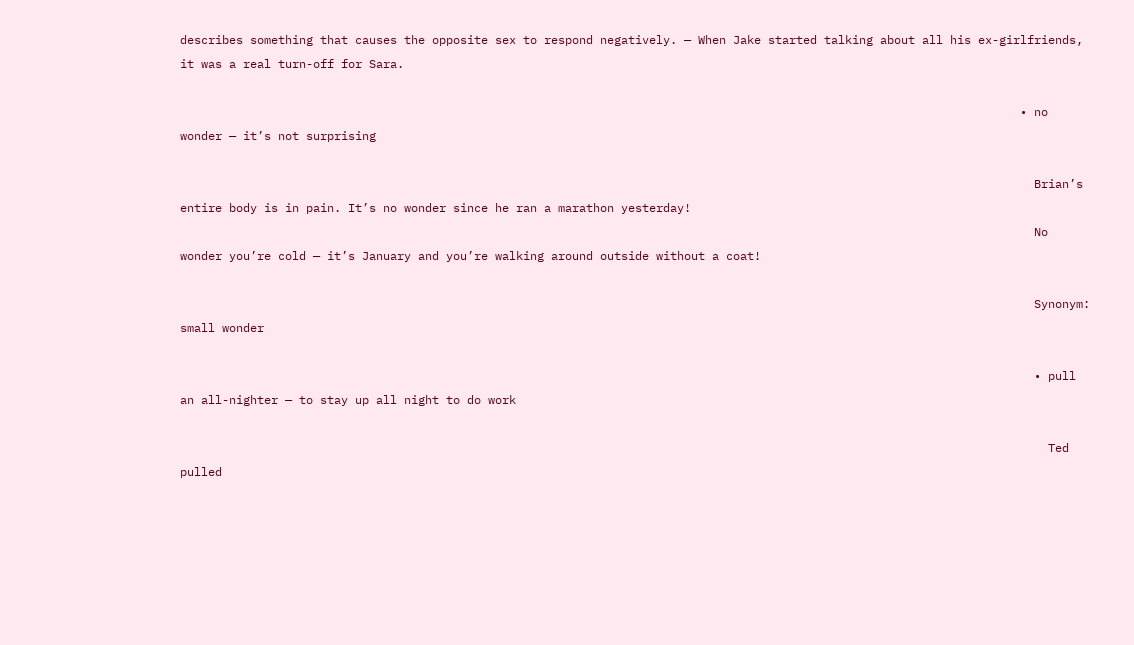describes something that causes the opposite sex to respond negatively. — When Jake started talking about all his ex-girlfriends, it was a real turn-off for Sara.

                                                                                                                        • no wonder — it’s not surprising

                                                                                                                          Brian’s entire body is in pain. It’s no wonder since he ran a marathon yesterday!
                                                                                                                          No wonder you’re cold — it’s January and you’re walking around outside without a coat!

                                                                                                                          Synonym: small wonder

                                                                                                                          • pull an all-nighter — to stay up all night to do work

                                                                                                                            Ted pulled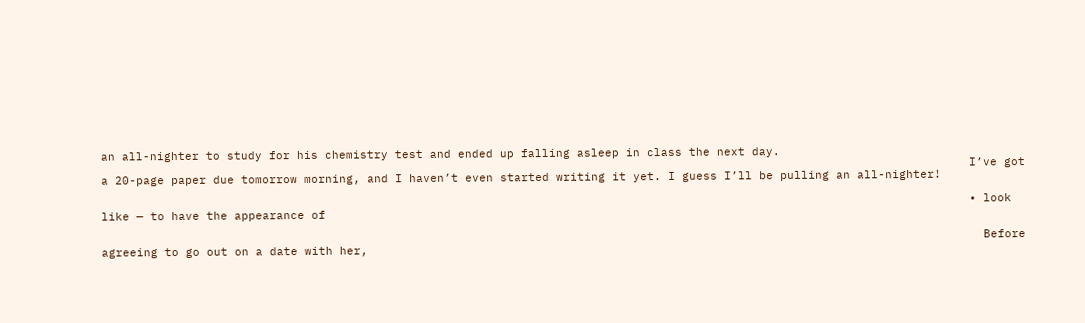an all-nighter to study for his chemistry test and ended up falling asleep in class the next day.
                                                                                                                            I’ve got a 20-page paper due tomorrow morning, and I haven’t even started writing it yet. I guess I’ll be pulling an all-nighter!

                                                                                                                            • look like — to have the appearance of

                                                                                                                              Before agreeing to go out on a date with her,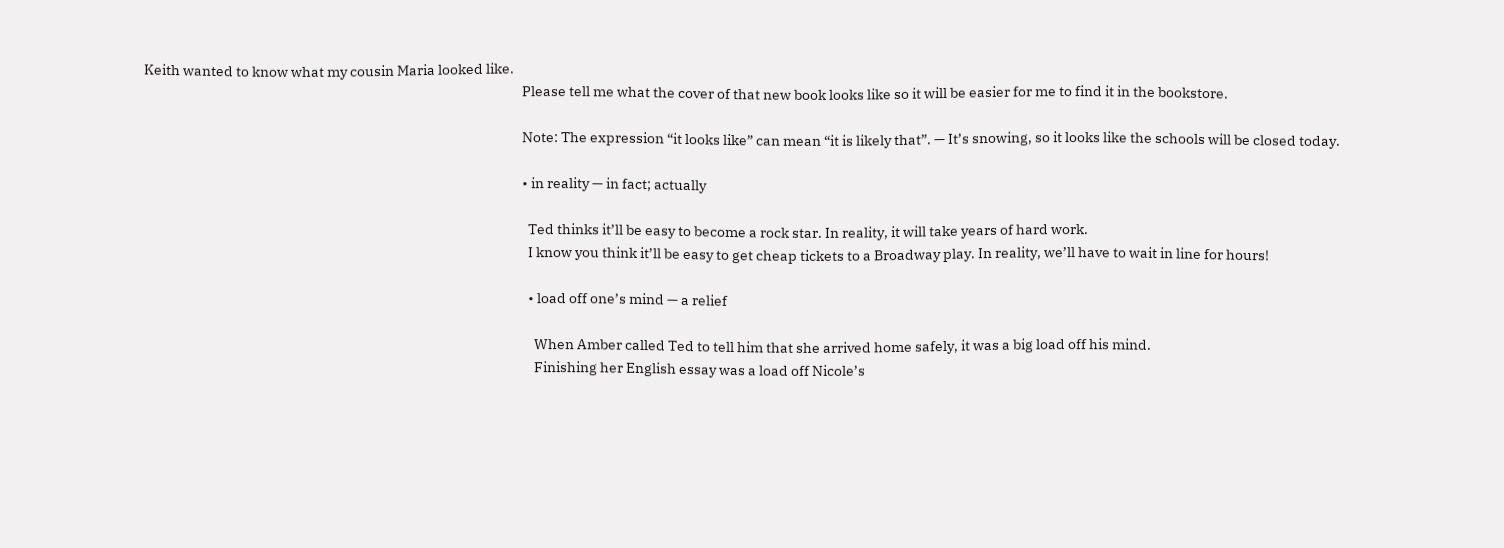Keith wanted to know what my cousin Maria looked like.
                                                                                                                              Please tell me what the cover of that new book looks like so it will be easier for me to find it in the bookstore.

                                                                                                                              Note: The expression “it looks like” can mean “it is likely that”. — It’s snowing, so it looks like the schools will be closed today.

                                                                                                                              • in reality — in fact; actually

                                                                                                                                Ted thinks it’ll be easy to become a rock star. In reality, it will take years of hard work.
                                                                                                                                I know you think it’ll be easy to get cheap tickets to a Broadway play. In reality, we’ll have to wait in line for hours!

                                                                                                                                • load off one’s mind — a relief

                                                                                                                                  When Amber called Ted to tell him that she arrived home safely, it was a big load off his mind.
                                                                                                                                  Finishing her English essay was a load off Nicole’s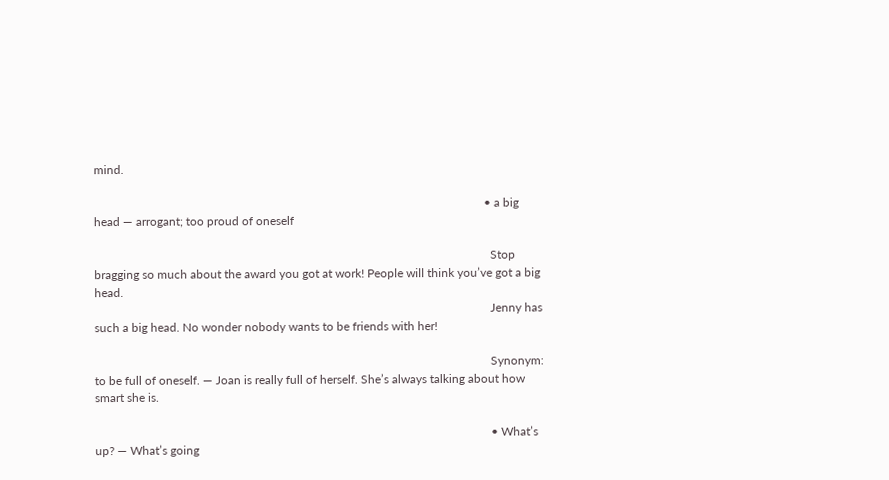mind.

                                                                                                                                  • a big head — arrogant; too proud of oneself

                                                                                                                                    Stop bragging so much about the award you got at work! People will think you’ve got a big head.
                                                                                                                                    Jenny has such a big head. No wonder nobody wants to be friends with her!

                                                                                                                                    Synonym: to be full of oneself. — Joan is really full of herself. She’s always talking about how smart she is.

                                                                                                                                    • What’s up? — What’s going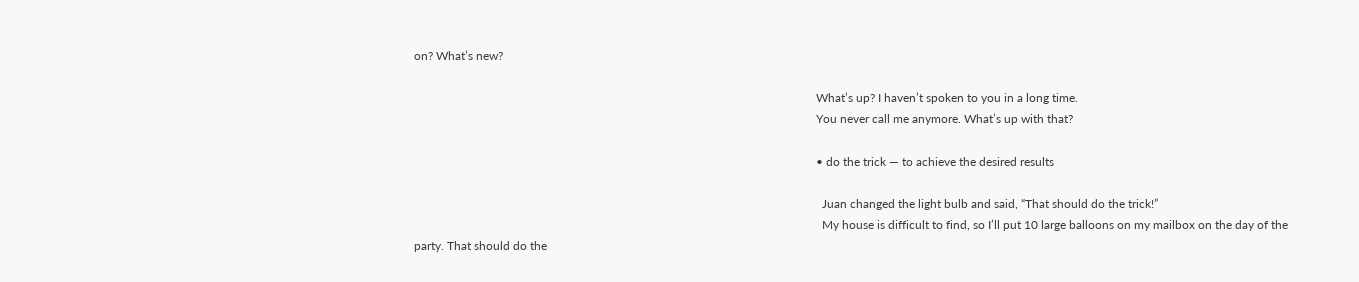on? What’s new?

                                                                                                                                      What’s up? I haven’t spoken to you in a long time.
                                                                                                                                      You never call me anymore. What’s up with that?

                                                                                                                                      • do the trick — to achieve the desired results

                                                                                                                                        Juan changed the light bulb and said, “That should do the trick!”
                                                                                                                                        My house is difficult to find, so I’ll put 10 large balloons on my mailbox on the day of the party. That should do the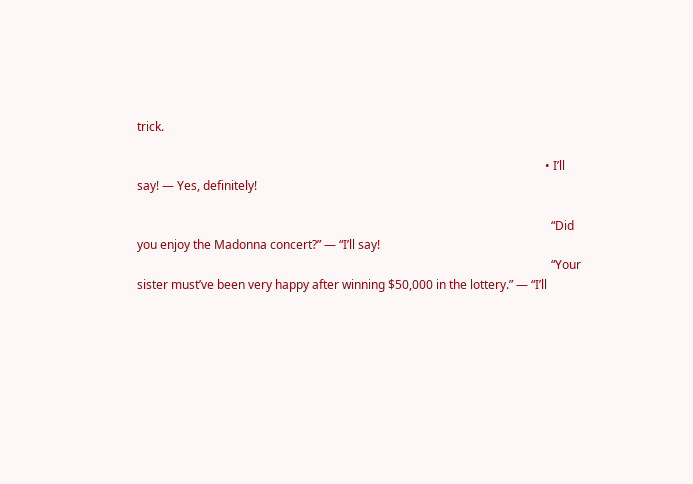trick.

                                                                                                                                        • I’ll say! — Yes, definitely!

                                                                                                                                          “Did you enjoy the Madonna concert?” — “I’ll say!
                                                                                                                                          “Your sister must’ve been very happy after winning $50,000 in the lottery.” — “I’ll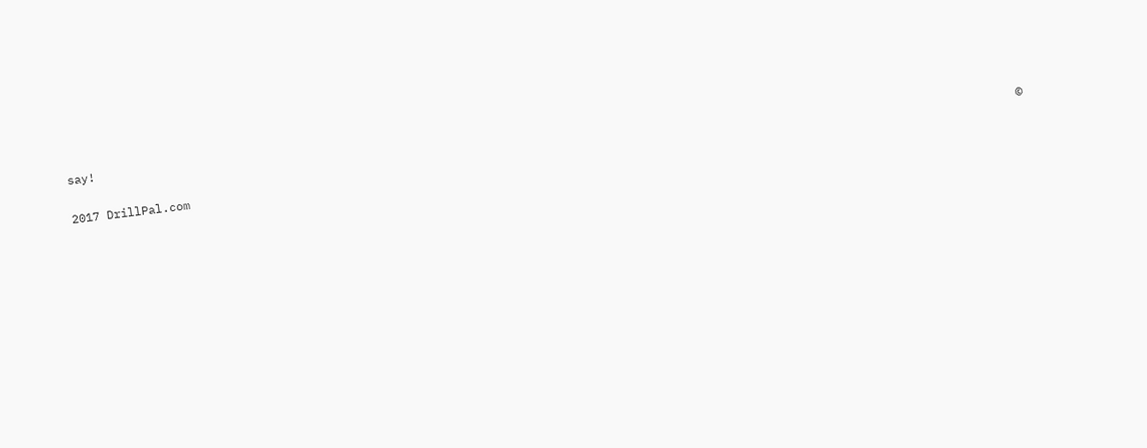say!

                                                                                                                                        © 2017 DrillPal.com